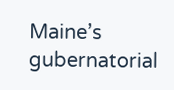Maine’s gubernatorial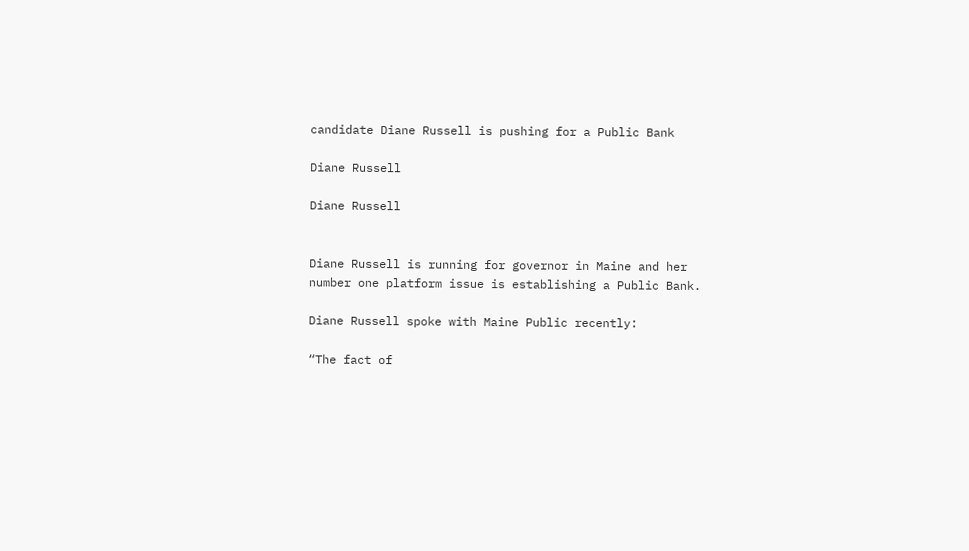candidate Diane Russell is pushing for a Public Bank

Diane Russell

Diane Russell


Diane Russell is running for governor in Maine and her number one platform issue is establishing a Public Bank.

Diane Russell spoke with Maine Public recently:

“The fact of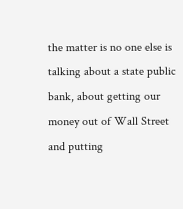the matter is no one else is talking about a state public bank, about getting our money out of Wall Street and putting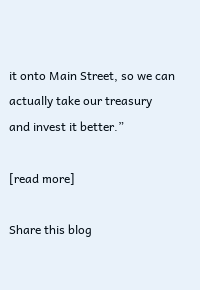it onto Main Street, so we can actually take our treasury and invest it better.”

[read more]

Share this blog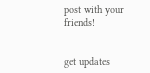post with your friends!


get updates